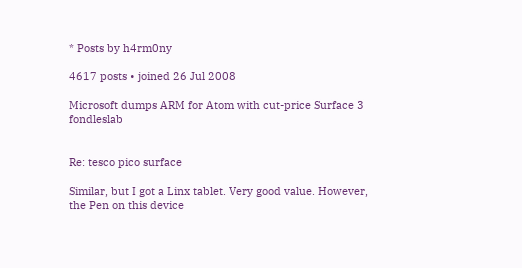* Posts by h4rm0ny

4617 posts • joined 26 Jul 2008

Microsoft dumps ARM for Atom with cut-price Surface 3 fondleslab


Re: tesco pico surface

Similar, but I got a Linx tablet. Very good value. However, the Pen on this device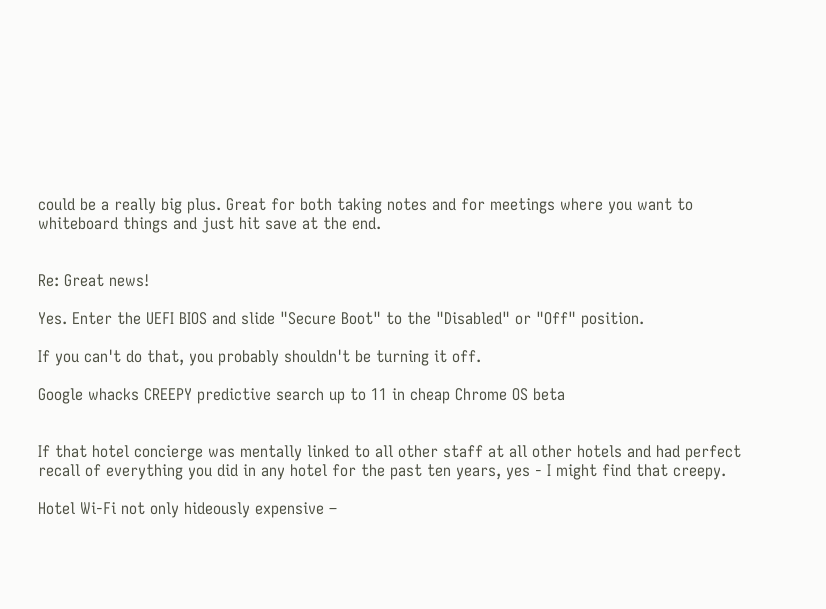could be a really big plus. Great for both taking notes and for meetings where you want to whiteboard things and just hit save at the end.


Re: Great news!

Yes. Enter the UEFI BIOS and slide "Secure Boot" to the "Disabled" or "Off" position.

If you can't do that, you probably shouldn't be turning it off.

Google whacks CREEPY predictive search up to 11 in cheap Chrome OS beta


If that hotel concierge was mentally linked to all other staff at all other hotels and had perfect recall of everything you did in any hotel for the past ten years, yes - I might find that creepy.

Hotel Wi-Fi not only hideously expensive –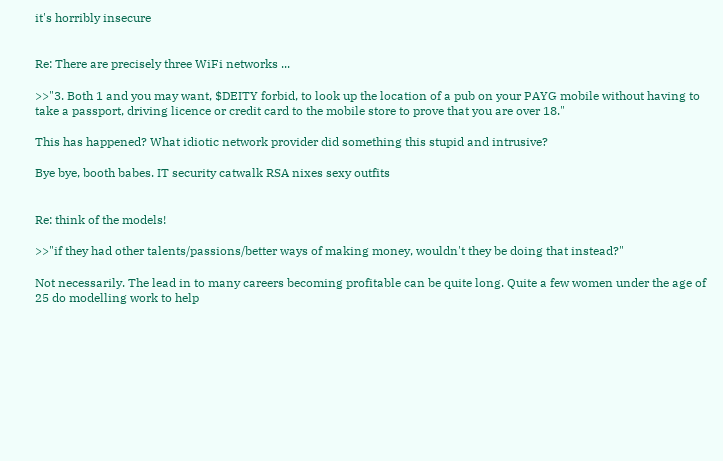it's horribly insecure


Re: There are precisely three WiFi networks ...

>>"3. Both 1 and you may want, $DEITY forbid, to look up the location of a pub on your PAYG mobile without having to take a passport, driving licence or credit card to the mobile store to prove that you are over 18."

This has happened? What idiotic network provider did something this stupid and intrusive?

Bye bye, booth babes. IT security catwalk RSA nixes sexy outfits


Re: think of the models!

>>"if they had other talents/passions/better ways of making money, wouldn't they be doing that instead?"

Not necessarily. The lead in to many careers becoming profitable can be quite long. Quite a few women under the age of 25 do modelling work to help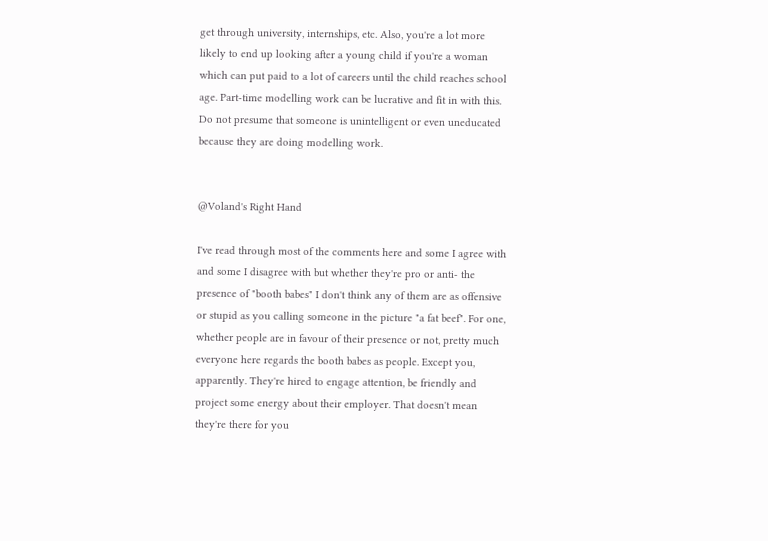get through university, internships, etc. Also, you're a lot more likely to end up looking after a young child if you're a woman which can put paid to a lot of careers until the child reaches school age. Part-time modelling work can be lucrative and fit in with this. Do not presume that someone is unintelligent or even uneducated because they are doing modelling work.


@Voland's Right Hand

I've read through most of the comments here and some I agree with and some I disagree with but whether they're pro or anti- the presence of "booth babes" I don't think any of them are as offensive or stupid as you calling someone in the picture "a fat beef". For one, whether people are in favour of their presence or not, pretty much everyone here regards the booth babes as people. Except you, apparently. They're hired to engage attention, be friendly and project some energy about their employer. That doesn't mean they're there for you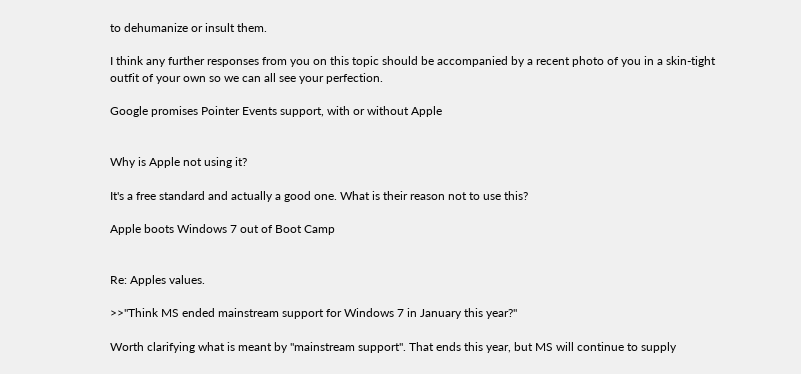to dehumanize or insult them.

I think any further responses from you on this topic should be accompanied by a recent photo of you in a skin-tight outfit of your own so we can all see your perfection.

Google promises Pointer Events support, with or without Apple


Why is Apple not using it?

It's a free standard and actually a good one. What is their reason not to use this?

Apple boots Windows 7 out of Boot Camp


Re: Apples values.

>>"Think MS ended mainstream support for Windows 7 in January this year?"

Worth clarifying what is meant by "mainstream support". That ends this year, but MS will continue to supply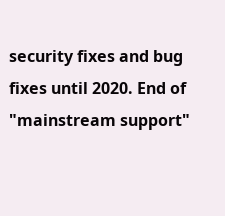security fixes and bug fixes until 2020. End of "mainstream support"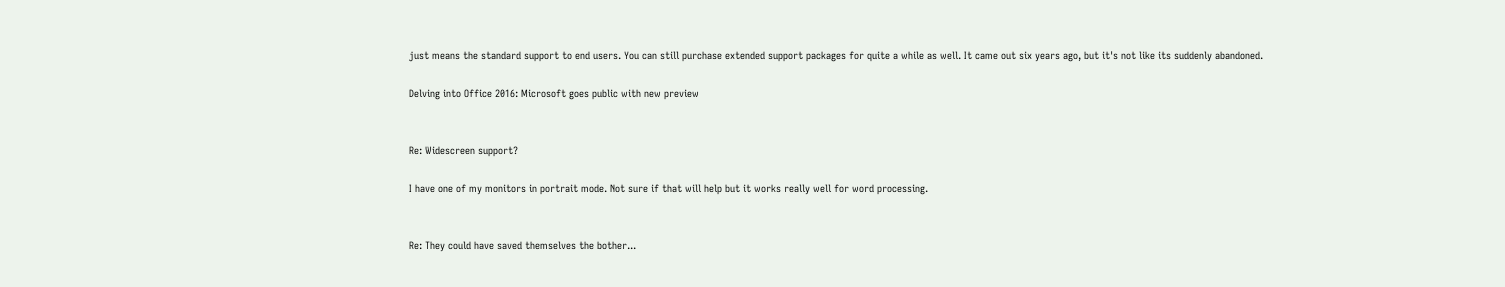just means the standard support to end users. You can still purchase extended support packages for quite a while as well. It came out six years ago, but it's not like its suddenly abandoned.

Delving into Office 2016: Microsoft goes public with new preview


Re: Widescreen support?

I have one of my monitors in portrait mode. Not sure if that will help but it works really well for word processing.


Re: They could have saved themselves the bother...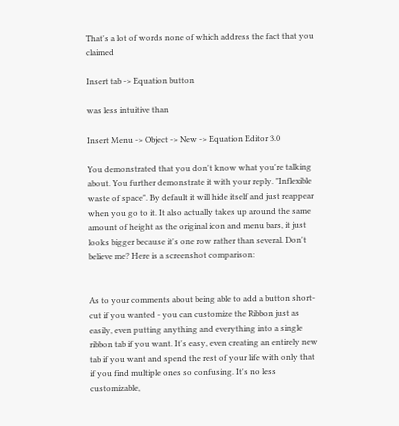That's a lot of words none of which address the fact that you claimed

Insert tab -> Equation button

was less intuitive than

Insert Menu -> Object -> New -> Equation Editor 3.0

You demonstrated that you don't know what you're talking about. You further demonstrate it with your reply. "Inflexible waste of space". By default it will hide itself and just reappear when you go to it. It also actually takes up around the same amount of height as the original icon and menu bars, it just looks bigger because it's one row rather than several. Don't believe me? Here is a screenshot comparison:


As to your comments about being able to add a button short-cut if you wanted - you can customize the Ribbon just as easily, even putting anything and everything into a single ribbon tab if you want. It's easy, even creating an entirely new tab if you want and spend the rest of your life with only that if you find multiple ones so confusing. It's no less customizable,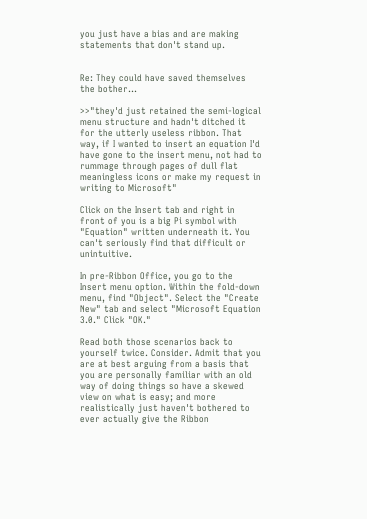you just have a bias and are making statements that don't stand up.


Re: They could have saved themselves the bother...

>>"they'd just retained the semi-logical menu structure and hadn't ditched it for the utterly useless ribbon. That way, if I wanted to insert an equation I'd have gone to the insert menu, not had to rummage through pages of dull flat meaningless icons or make my request in writing to Microsoft"

Click on the Insert tab and right in front of you is a big Pi symbol with "Equation" written underneath it. You can't seriously find that difficult or unintuitive.

In pre-Ribbon Office, you go to the Insert menu option. Within the fold-down menu, find "Object". Select the "Create New" tab and select "Microsoft Equation 3.0." Click "OK."

Read both those scenarios back to yourself twice. Consider. Admit that you are at best arguing from a basis that you are personally familiar with an old way of doing things so have a skewed view on what is easy; and more realistically just haven't bothered to ever actually give the Ribbon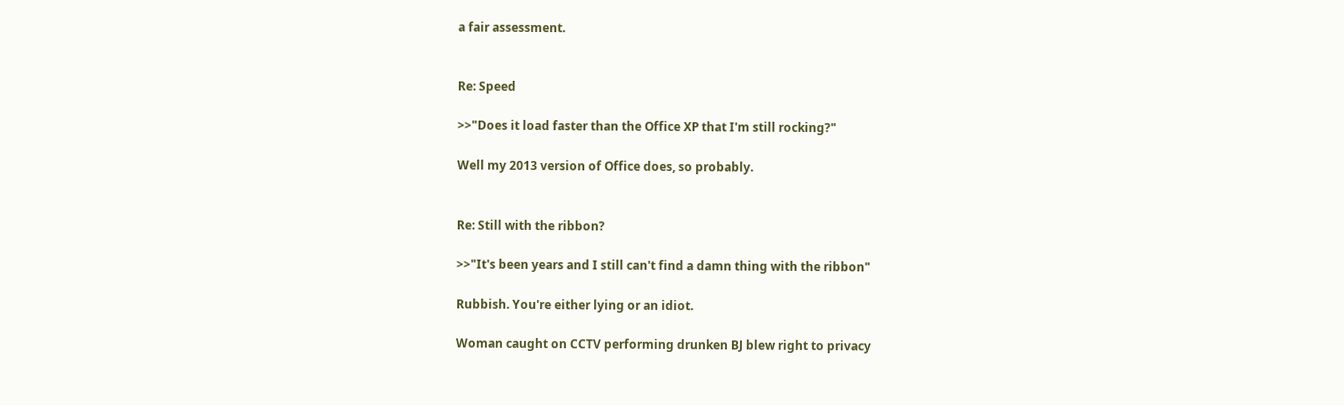a fair assessment.


Re: Speed

>>"Does it load faster than the Office XP that I'm still rocking?"

Well my 2013 version of Office does, so probably.


Re: Still with the ribbon?

>>"It's been years and I still can't find a damn thing with the ribbon"

Rubbish. You're either lying or an idiot.

Woman caught on CCTV performing drunken BJ blew right to privacy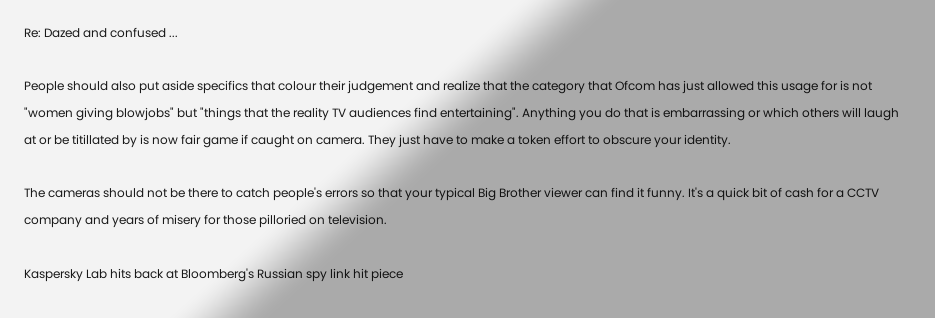Re: Dazed and confused ...

People should also put aside specifics that colour their judgement and realize that the category that Ofcom has just allowed this usage for is not "women giving blowjobs" but "things that the reality TV audiences find entertaining". Anything you do that is embarrassing or which others will laugh at or be titillated by is now fair game if caught on camera. They just have to make a token effort to obscure your identity.

The cameras should not be there to catch people's errors so that your typical Big Brother viewer can find it funny. It's a quick bit of cash for a CCTV company and years of misery for those pilloried on television.

Kaspersky Lab hits back at Bloomberg's Russian spy link hit piece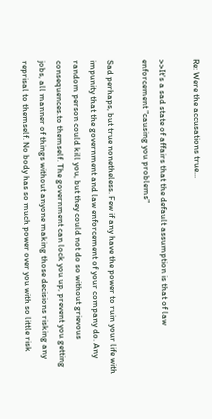Re: Were the accusations true...

>>It's a sad state of affairs that the default assumption is that of law enforcement "causing you problems"

Sad perhaps, but true nonetheless. Few if any have the power to ruin your life with impunity that the government and law enforcement of your company do. Any random person could kill you, but they could not do so without grievous consequences.to themself. The government can lock you up, prevent you getting jobs, all manner of things without anyone making those decisions risking any reprisal to themself. No body has so much power over you with so little risk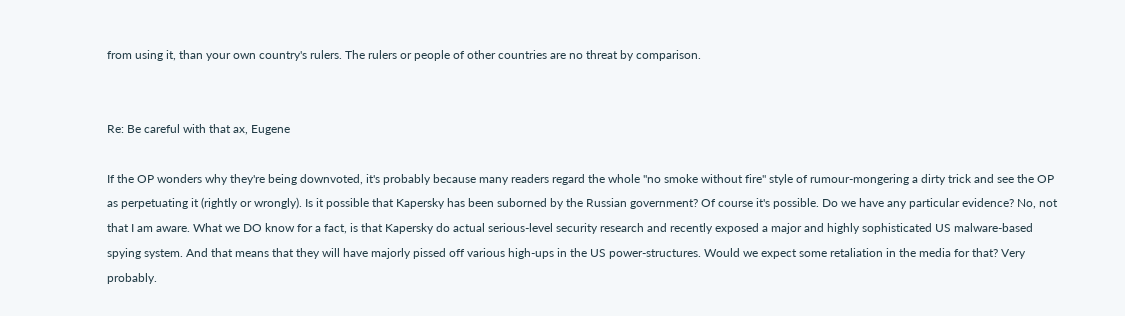from using it, than your own country's rulers. The rulers or people of other countries are no threat by comparison.


Re: Be careful with that ax, Eugene

If the OP wonders why they're being downvoted, it's probably because many readers regard the whole "no smoke without fire" style of rumour-mongering a dirty trick and see the OP as perpetuating it (rightly or wrongly). Is it possible that Kapersky has been suborned by the Russian government? Of course it's possible. Do we have any particular evidence? No, not that I am aware. What we DO know for a fact, is that Kapersky do actual serious-level security research and recently exposed a major and highly sophisticated US malware-based spying system. And that means that they will have majorly pissed off various high-ups in the US power-structures. Would we expect some retaliation in the media for that? Very probably.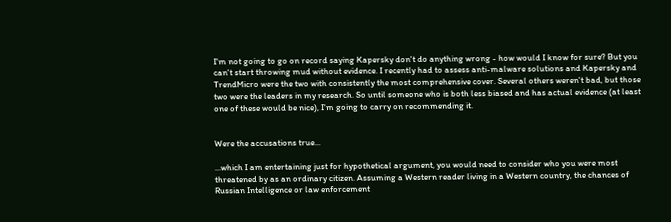I'm not going to go on record saying Kapersky don't do anything wrong - how would I know for sure? But you can't start throwing mud without evidence. I recently had to assess anti-malware solutions and Kapersky and TrendMicro were the two with consistently the most comprehensive cover. Several others weren't bad, but those two were the leaders in my research. So until someone who is both less biased and has actual evidence (at least one of these would be nice), I'm going to carry on recommending it.


Were the accusations true...

...which I am entertaining just for hypothetical argument, you would need to consider who you were most threatened by as an ordinary citizen. Assuming a Western reader living in a Western country, the chances of Russian Intelligence or law enforcement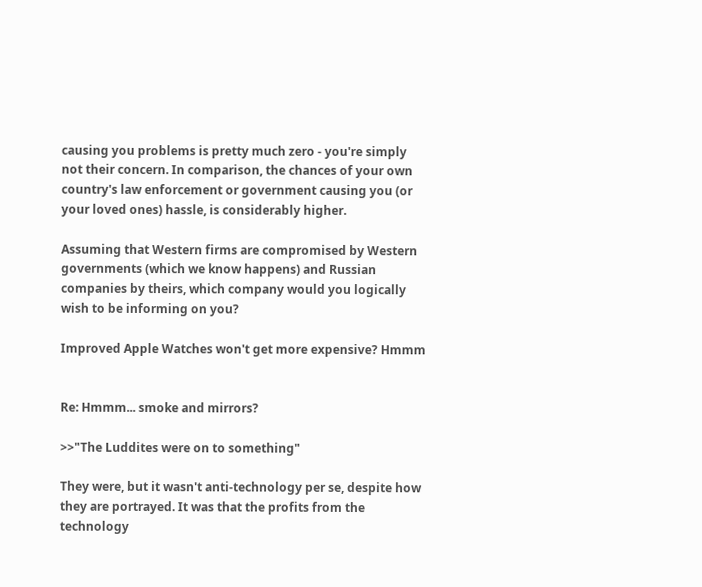causing you problems is pretty much zero - you're simply not their concern. In comparison, the chances of your own country's law enforcement or government causing you (or your loved ones) hassle, is considerably higher.

Assuming that Western firms are compromised by Western governments (which we know happens) and Russian companies by theirs, which company would you logically wish to be informing on you?

Improved Apple Watches won't get more expensive? Hmmm


Re: Hmmm... smoke and mirrors?

>>"The Luddites were on to something"

They were, but it wasn't anti-technology per se, despite how they are portrayed. It was that the profits from the technology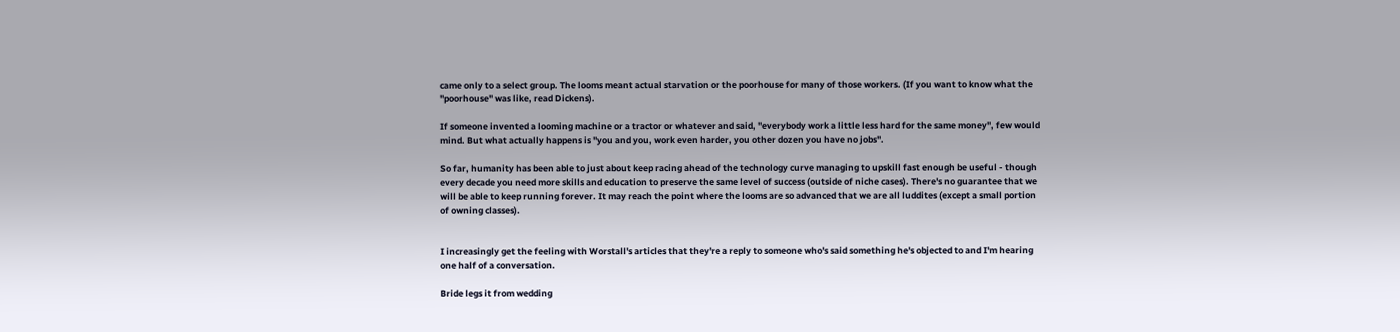came only to a select group. The looms meant actual starvation or the poorhouse for many of those workers. (If you want to know what the "poorhouse" was like, read Dickens).

If someone invented a looming machine or a tractor or whatever and said, "everybody work a little less hard for the same money", few would mind. But what actually happens is "you and you, work even harder, you other dozen you have no jobs".

So far, humanity has been able to just about keep racing ahead of the technology curve managing to upskill fast enough be useful - though every decade you need more skills and education to preserve the same level of success (outside of niche cases). There's no guarantee that we will be able to keep running forever. It may reach the point where the looms are so advanced that we are all luddites (except a small portion of owning classes).


I increasingly get the feeling with Worstall's articles that they're a reply to someone who's said something he's objected to and I'm hearing one half of a conversation.

Bride legs it from wedding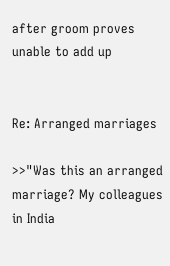after groom proves unable to add up


Re: Arranged marriages

>>"Was this an arranged marriage? My colleagues in India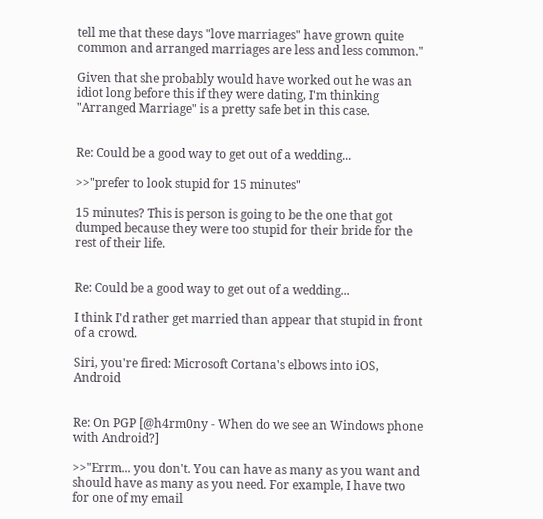tell me that these days "love marriages" have grown quite common and arranged marriages are less and less common."

Given that she probably would have worked out he was an idiot long before this if they were dating, I'm thinking "Arranged Marriage" is a pretty safe bet in this case.


Re: Could be a good way to get out of a wedding...

>>"prefer to look stupid for 15 minutes"

15 minutes? This is person is going to be the one that got dumped because they were too stupid for their bride for the rest of their life.


Re: Could be a good way to get out of a wedding...

I think I'd rather get married than appear that stupid in front of a crowd.

Siri, you're fired: Microsoft Cortana's elbows into iOS, Android


Re: On PGP [@h4rm0ny - When do we see an Windows phone with Android?]

>>"Errm... you don't. You can have as many as you want and should have as many as you need. For example, I have two for one of my email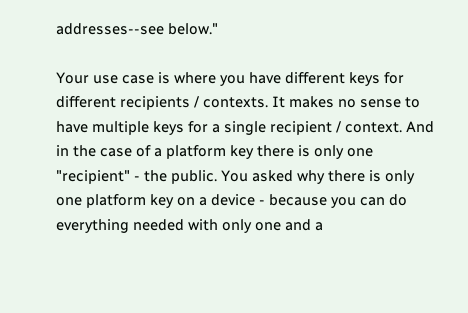addresses--see below."

Your use case is where you have different keys for different recipients / contexts. It makes no sense to have multiple keys for a single recipient / context. And in the case of a platform key there is only one "recipient" - the public. You asked why there is only one platform key on a device - because you can do everything needed with only one and a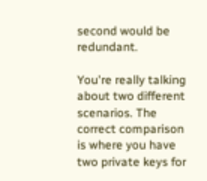second would be redundant.

You're really talking about two different scenarios. The correct comparison is where you have two private keys for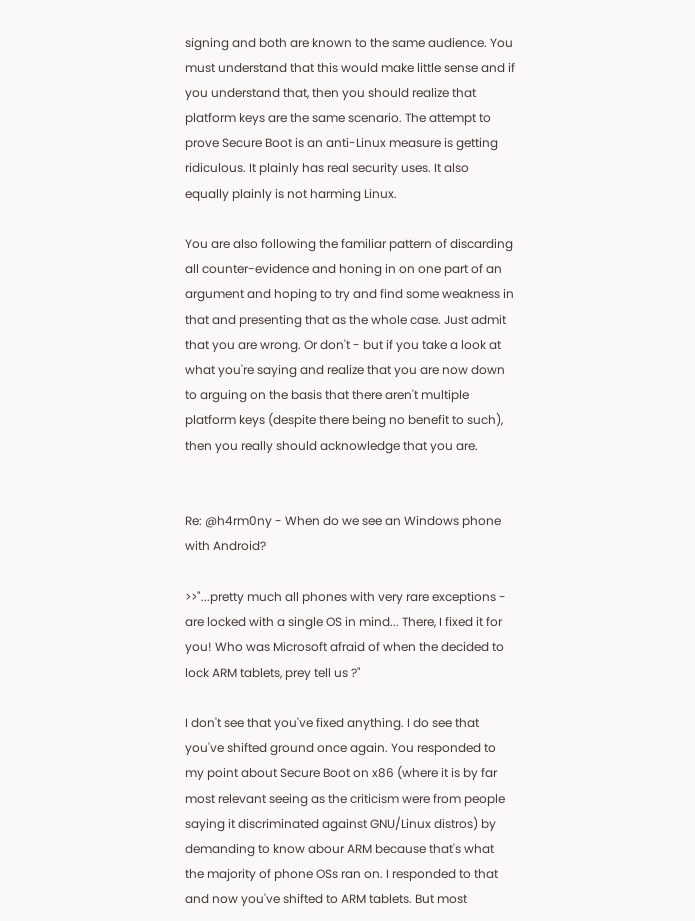signing and both are known to the same audience. You must understand that this would make little sense and if you understand that, then you should realize that platform keys are the same scenario. The attempt to prove Secure Boot is an anti-Linux measure is getting ridiculous. It plainly has real security uses. It also equally plainly is not harming Linux.

You are also following the familiar pattern of discarding all counter-evidence and honing in on one part of an argument and hoping to try and find some weakness in that and presenting that as the whole case. Just admit that you are wrong. Or don't - but if you take a look at what you're saying and realize that you are now down to arguing on the basis that there aren't multiple platform keys (despite there being no benefit to such), then you really should acknowledge that you are.


Re: @h4rm0ny - When do we see an Windows phone with Android?

>>"...pretty much all phones with very rare exceptions - are locked with a single OS in mind... There, I fixed it for you! Who was Microsoft afraid of when the decided to lock ARM tablets, prey tell us ?"

I don't see that you've fixed anything. I do see that you've shifted ground once again. You responded to my point about Secure Boot on x86 (where it is by far most relevant seeing as the criticism were from people saying it discriminated against GNU/Linux distros) by demanding to know abour ARM because that's what the majority of phone OSs ran on. I responded to that and now you've shifted to ARM tablets. But most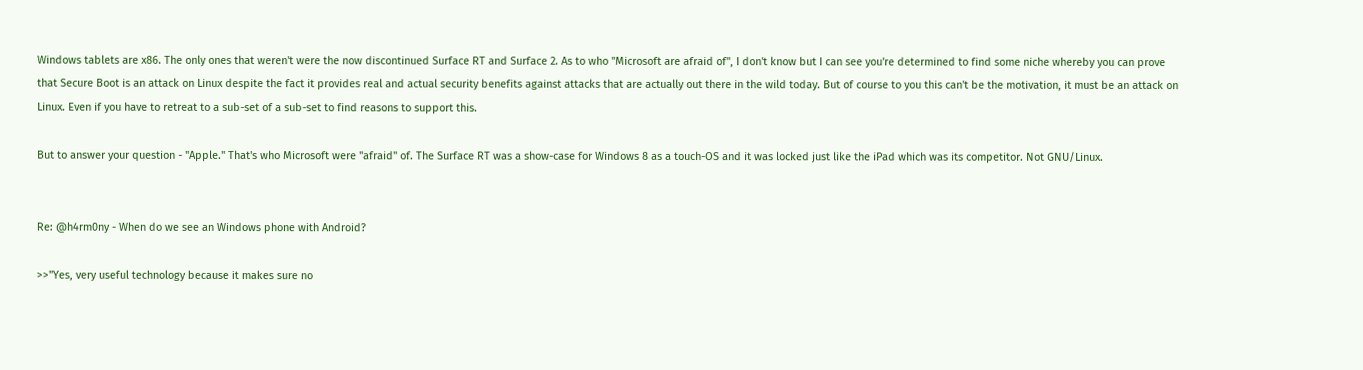Windows tablets are x86. The only ones that weren't were the now discontinued Surface RT and Surface 2. As to who "Microsoft are afraid of", I don't know but I can see you're determined to find some niche whereby you can prove that Secure Boot is an attack on Linux despite the fact it provides real and actual security benefits against attacks that are actually out there in the wild today. But of course to you this can't be the motivation, it must be an attack on Linux. Even if you have to retreat to a sub-set of a sub-set to find reasons to support this.

But to answer your question - "Apple." That's who Microsoft were "afraid" of. The Surface RT was a show-case for Windows 8 as a touch-OS and it was locked just like the iPad which was its competitor. Not GNU/Linux.


Re: @h4rm0ny - When do we see an Windows phone with Android?

>>"Yes, very useful technology because it makes sure no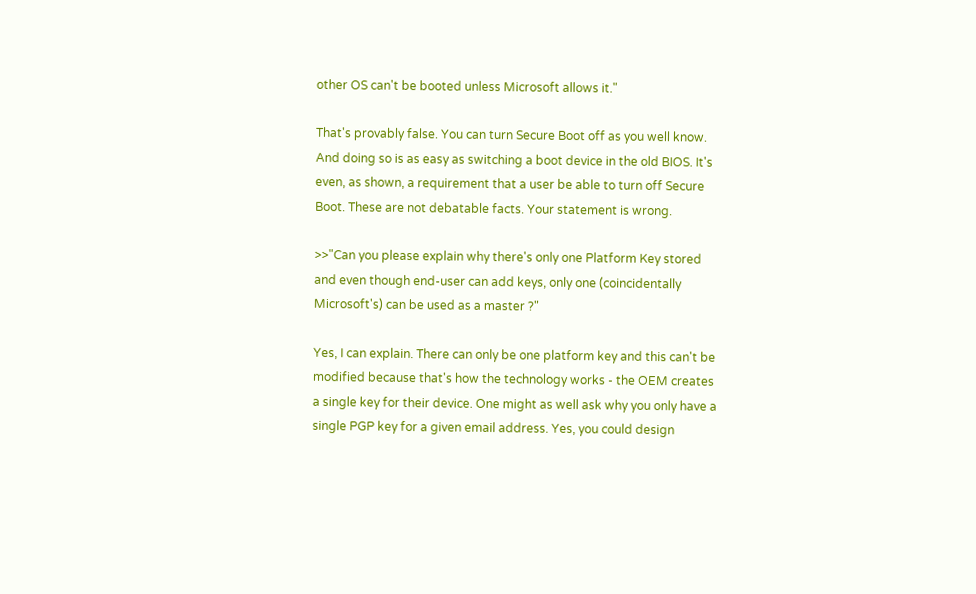other OS can't be booted unless Microsoft allows it."

That's provably false. You can turn Secure Boot off as you well know. And doing so is as easy as switching a boot device in the old BIOS. It's even, as shown, a requirement that a user be able to turn off Secure Boot. These are not debatable facts. Your statement is wrong.

>>"Can you please explain why there's only one Platform Key stored and even though end-user can add keys, only one (coincidentally Microsoft's) can be used as a master ?"

Yes, I can explain. There can only be one platform key and this can't be modified because that's how the technology works - the OEM creates a single key for their device. One might as well ask why you only have a single PGP key for a given email address. Yes, you could design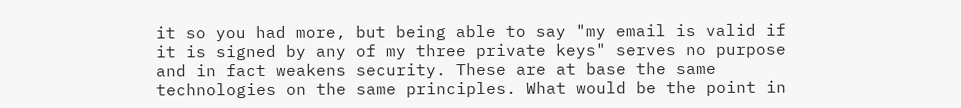it so you had more, but being able to say "my email is valid if it is signed by any of my three private keys" serves no purpose and in fact weakens security. These are at base the same technologies on the same principles. What would be the point in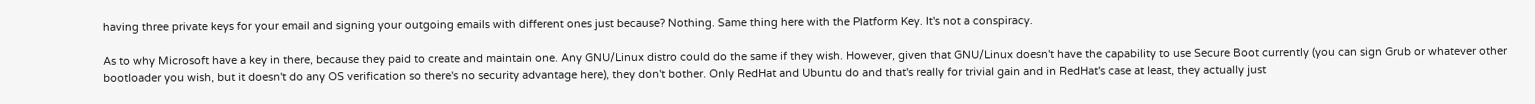having three private keys for your email and signing your outgoing emails with different ones just because? Nothing. Same thing here with the Platform Key. It's not a conspiracy.

As to why Microsoft have a key in there, because they paid to create and maintain one. Any GNU/Linux distro could do the same if they wish. However, given that GNU/Linux doesn't have the capability to use Secure Boot currently (you can sign Grub or whatever other bootloader you wish, but it doesn't do any OS verification so there's no security advantage here), they don't bother. Only RedHat and Ubuntu do and that's really for trivial gain and in RedHat's case at least, they actually just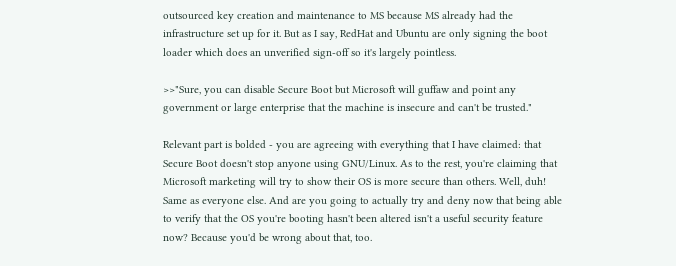outsourced key creation and maintenance to MS because MS already had the infrastructure set up for it. But as I say, RedHat and Ubuntu are only signing the boot loader which does an unverified sign-off so it's largely pointless.

>>"Sure, you can disable Secure Boot but Microsoft will guffaw and point any government or large enterprise that the machine is insecure and can't be trusted."

Relevant part is bolded - you are agreeing with everything that I have claimed: that Secure Boot doesn't stop anyone using GNU/Linux. As to the rest, you're claiming that Microsoft marketing will try to show their OS is more secure than others. Well, duh! Same as everyone else. And are you going to actually try and deny now that being able to verify that the OS you're booting hasn't been altered isn't a useful security feature now? Because you'd be wrong about that, too.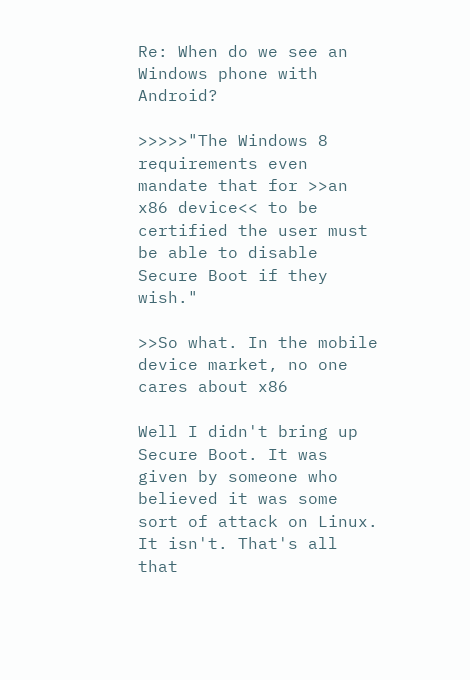Re: When do we see an Windows phone with Android?

>>>>>"The Windows 8 requirements even mandate that for >>an x86 device<< to be certified the user must be able to disable Secure Boot if they wish."

>>So what. In the mobile device market, no one cares about x86

Well I didn't bring up Secure Boot. It was given by someone who believed it was some sort of attack on Linux. It isn't. That's all that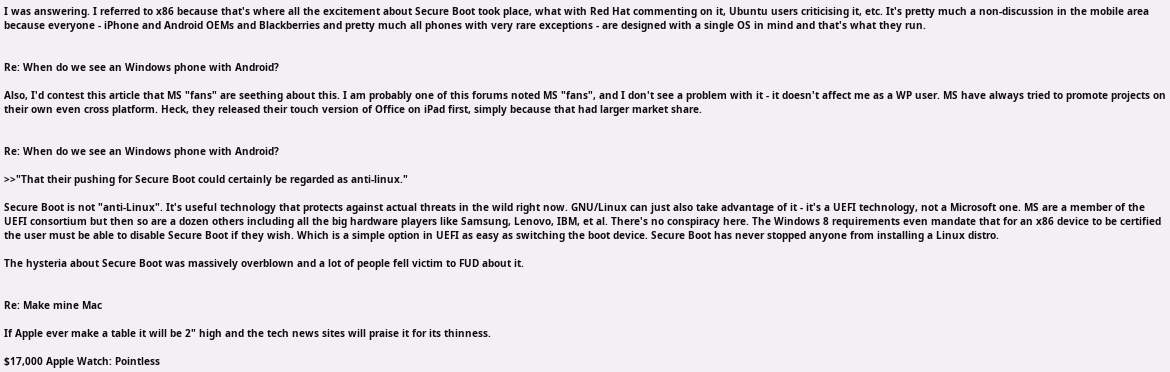I was answering. I referred to x86 because that's where all the excitement about Secure Boot took place, what with Red Hat commenting on it, Ubuntu users criticising it, etc. It's pretty much a non-discussion in the mobile area because everyone - iPhone and Android OEMs and Blackberries and pretty much all phones with very rare exceptions - are designed with a single OS in mind and that's what they run.


Re: When do we see an Windows phone with Android?

Also, I'd contest this article that MS "fans" are seething about this. I am probably one of this forums noted MS "fans", and I don't see a problem with it - it doesn't affect me as a WP user. MS have always tried to promote projects on their own even cross platform. Heck, they released their touch version of Office on iPad first, simply because that had larger market share.


Re: When do we see an Windows phone with Android?

>>"That their pushing for Secure Boot could certainly be regarded as anti-linux."

Secure Boot is not "anti-Linux". It's useful technology that protects against actual threats in the wild right now. GNU/Linux can just also take advantage of it - it's a UEFI technology, not a Microsoft one. MS are a member of the UEFI consortium but then so are a dozen others including all the big hardware players like Samsung, Lenovo, IBM, et al. There's no conspiracy here. The Windows 8 requirements even mandate that for an x86 device to be certified the user must be able to disable Secure Boot if they wish. Which is a simple option in UEFI as easy as switching the boot device. Secure Boot has never stopped anyone from installing a Linux distro.

The hysteria about Secure Boot was massively overblown and a lot of people fell victim to FUD about it.


Re: Make mine Mac

If Apple ever make a table it will be 2" high and the tech news sites will praise it for its thinness.

$17,000 Apple Watch: Pointless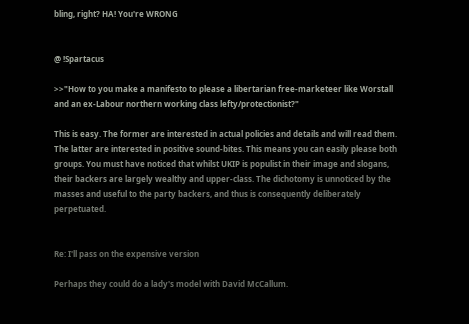bling, right? HA! You're WRONG


@ !Spartacus

>>"How to you make a manifesto to please a libertarian free-marketeer like Worstall and an ex-Labour northern working class lefty/protectionist?"

This is easy. The former are interested in actual policies and details and will read them. The latter are interested in positive sound-bites. This means you can easily please both groups. You must have noticed that whilst UKIP is populist in their image and slogans, their backers are largely wealthy and upper-class. The dichotomy is unnoticed by the masses and useful to the party backers, and thus is consequently deliberately perpetuated.


Re: I'll pass on the expensive version

Perhaps they could do a lady's model with David McCallum.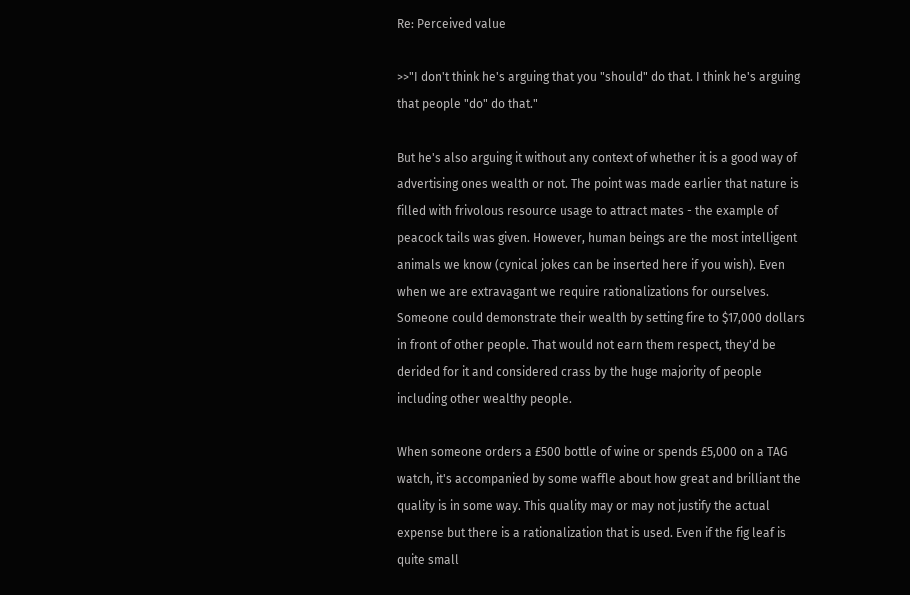Re: Perceived value

>>"I don't think he's arguing that you "should" do that. I think he's arguing that people "do" do that."

But he's also arguing it without any context of whether it is a good way of advertising ones wealth or not. The point was made earlier that nature is filled with frivolous resource usage to attract mates - the example of peacock tails was given. However, human beings are the most intelligent animals we know (cynical jokes can be inserted here if you wish). Even when we are extravagant we require rationalizations for ourselves. Someone could demonstrate their wealth by setting fire to $17,000 dollars in front of other people. That would not earn them respect, they'd be derided for it and considered crass by the huge majority of people including other wealthy people.

When someone orders a £500 bottle of wine or spends £5,000 on a TAG watch, it's accompanied by some waffle about how great and brilliant the quality is in some way. This quality may or may not justify the actual expense but there is a rationalization that is used. Even if the fig leaf is quite small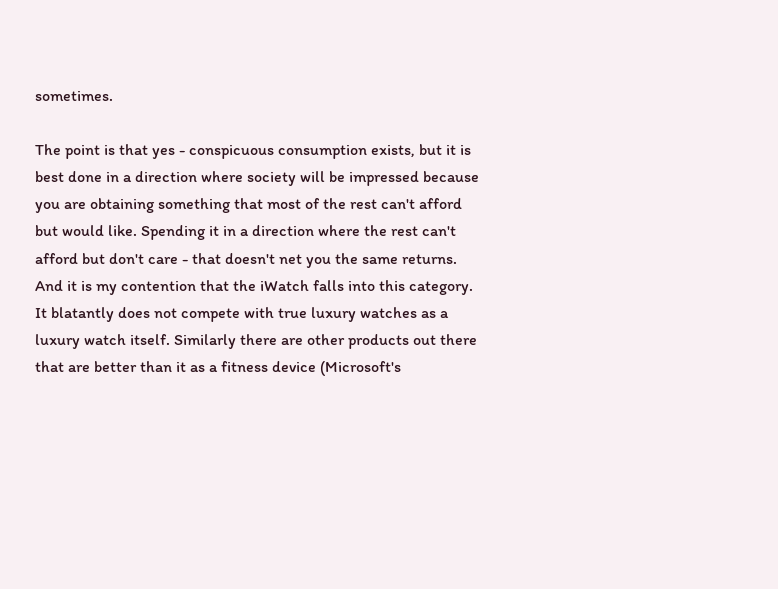sometimes.

The point is that yes - conspicuous consumption exists, but it is best done in a direction where society will be impressed because you are obtaining something that most of the rest can't afford but would like. Spending it in a direction where the rest can't afford but don't care - that doesn't net you the same returns. And it is my contention that the iWatch falls into this category. It blatantly does not compete with true luxury watches as a luxury watch itself. Similarly there are other products out there that are better than it as a fitness device (Microsoft's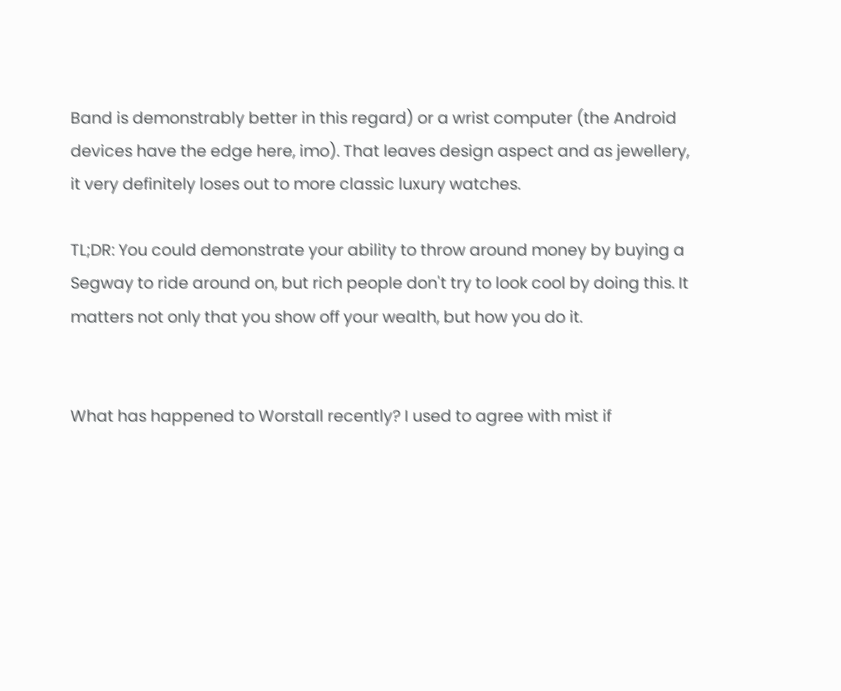Band is demonstrably better in this regard) or a wrist computer (the Android devices have the edge here, imo). That leaves design aspect and as jewellery, it very definitely loses out to more classic luxury watches.

TL;DR: You could demonstrate your ability to throw around money by buying a Segway to ride around on, but rich people don't try to look cool by doing this. It matters not only that you show off your wealth, but how you do it.


What has happened to Worstall recently? I used to agree with mist if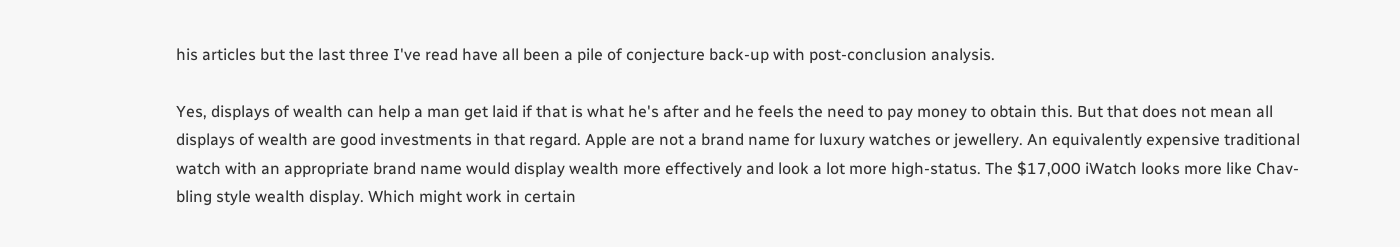his articles but the last three I've read have all been a pile of conjecture back-up with post-conclusion analysis.

Yes, displays of wealth can help a man get laid if that is what he's after and he feels the need to pay money to obtain this. But that does not mean all displays of wealth are good investments in that regard. Apple are not a brand name for luxury watches or jewellery. An equivalently expensive traditional watch with an appropriate brand name would display wealth more effectively and look a lot more high-status. The $17,000 iWatch looks more like Chav-bling style wealth display. Which might work in certain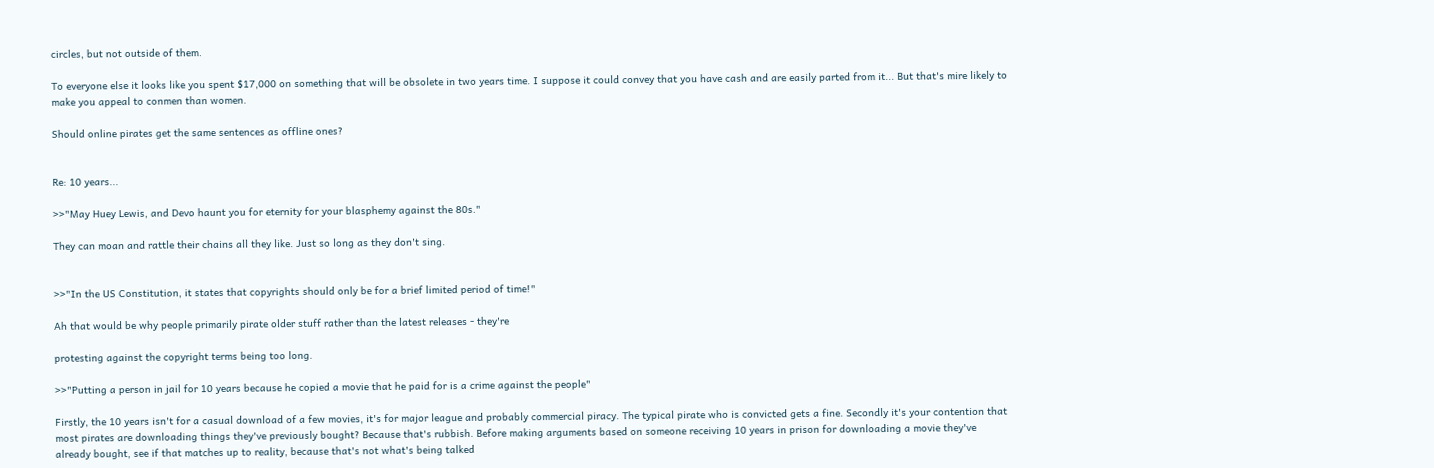circles, but not outside of them.

To everyone else it looks like you spent $17,000 on something that will be obsolete in two years time. I suppose it could convey that you have cash and are easily parted from it... But that's mire likely to make you appeal to conmen than women.

Should online pirates get the same sentences as offline ones?


Re: 10 years...

>>"May Huey Lewis, and Devo haunt you for eternity for your blasphemy against the 80s."

They can moan and rattle their chains all they like. Just so long as they don't sing.


>>"In the US Constitution, it states that copyrights should only be for a brief limited period of time!"

Ah that would be why people primarily pirate older stuff rather than the latest releases - they're

protesting against the copyright terms being too long.

>>"Putting a person in jail for 10 years because he copied a movie that he paid for is a crime against the people"

Firstly, the 10 years isn't for a casual download of a few movies, it's for major league and probably commercial piracy. The typical pirate who is convicted gets a fine. Secondly it's your contention that most pirates are downloading things they've previously bought? Because that's rubbish. Before making arguments based on someone receiving 10 years in prison for downloading a movie they've already bought, see if that matches up to reality, because that's not what's being talked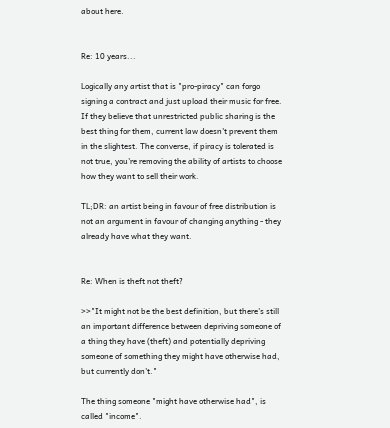about here.


Re: 10 years...

Logically any artist that is "pro-piracy" can forgo signing a contract and just upload their music for free. If they believe that unrestricted public sharing is the best thing for them, current law doesn't prevent them in the slightest. The converse, if piracy is tolerated is not true, you're removing the ability of artists to choose how they want to sell their work.

TL;DR: an artist being in favour of free distribution is not an argument in favour of changing anything - they already have what they want.


Re: When is theft not theft?

>>"It might not be the best definition, but there's still an important difference between depriving someone of a thing they have (theft) and potentially depriving someone of something they might have otherwise had, but currently don't."

The thing someone "might have otherwise had", is called "income".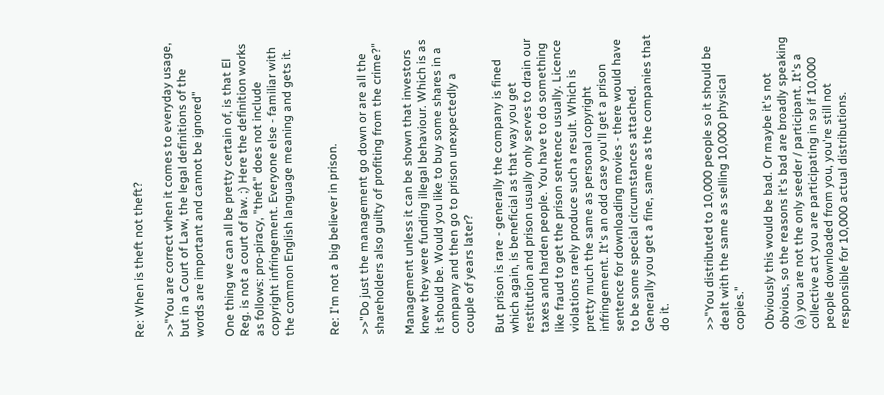Re: When is theft not theft?

>>"You are correct when it comes to everyday usage, but in a Court of Law, the legal definitions of the words are important and cannot be ignored"

One thing we can all be pretty certain of, is that El Reg. is not a court of law. ;) Here the definition works as follows: pro-piracy, "theft" does not include copyright infringement. Everyone else - familiar with the common English language meaning and gets it.


Re: I'm not a big believer in prison.

>>"Do just the management go down or are all the shareholders also guilty of profiting from the crime?"

Management unless it can be shown that investors knew they were funding illegal behaviour. Which is as it should be. Would you like to buy some shares in a company and then go to prison unexpectedly a couple of years later?

But prison is rare - generally the company is fined which again, is beneficial as that way you get restitution and prison usually only serves to drain our taxes and harden people. You have to do something like fraud to get the prison sentence usually. Licence violations rarely produce such a result. Which is pretty much the same as personal copyright infringement. It's an odd case you'll get a prison sentence for downloading movies - there would have to be some special circumstances attached. Generally you get a fine, same as the companies that do it.


>>"You distributed to 10,000 people so it should be dealt with the same as selling 10,000 physical copies."

Obviously this would be bad. Or maybe it's not obvious, so the reasons it's bad are broadly speaking (a) you are not the only seeder / participant. It's a collective act you are participating in so if 10,000 people downloaded from you, you're still not responsible for 10,000 actual distributions.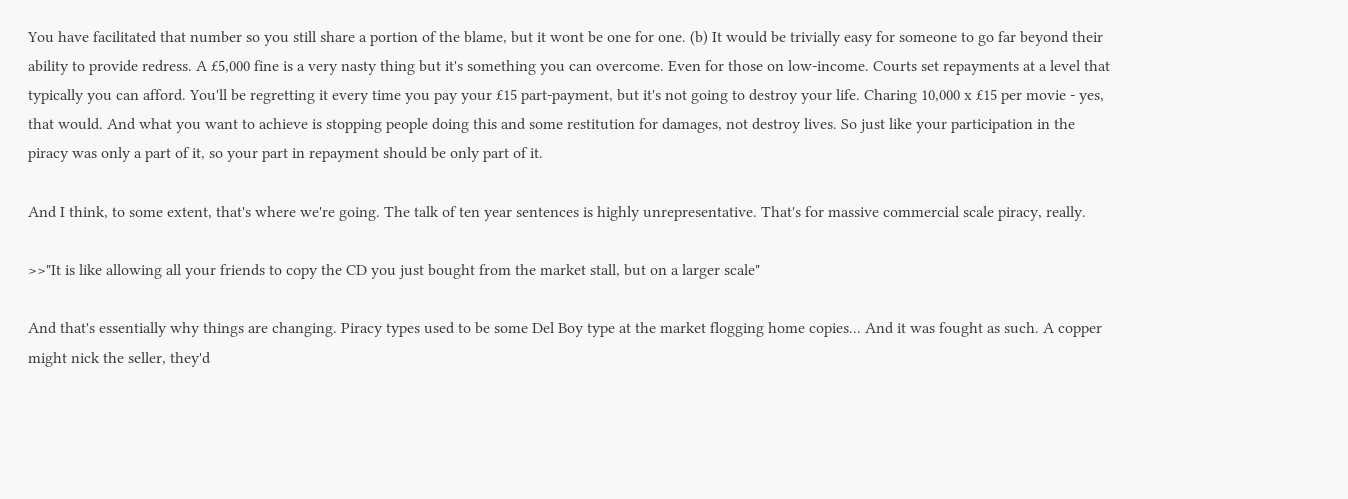You have facilitated that number so you still share a portion of the blame, but it wont be one for one. (b) It would be trivially easy for someone to go far beyond their ability to provide redress. A £5,000 fine is a very nasty thing but it's something you can overcome. Even for those on low-income. Courts set repayments at a level that typically you can afford. You'll be regretting it every time you pay your £15 part-payment, but it's not going to destroy your life. Charing 10,000 x £15 per movie - yes, that would. And what you want to achieve is stopping people doing this and some restitution for damages, not destroy lives. So just like your participation in the piracy was only a part of it, so your part in repayment should be only part of it.

And I think, to some extent, that's where we're going. The talk of ten year sentences is highly unrepresentative. That's for massive commercial scale piracy, really.

>>"It is like allowing all your friends to copy the CD you just bought from the market stall, but on a larger scale"

And that's essentially why things are changing. Piracy types used to be some Del Boy type at the market flogging home copies... And it was fought as such. A copper might nick the seller, they'd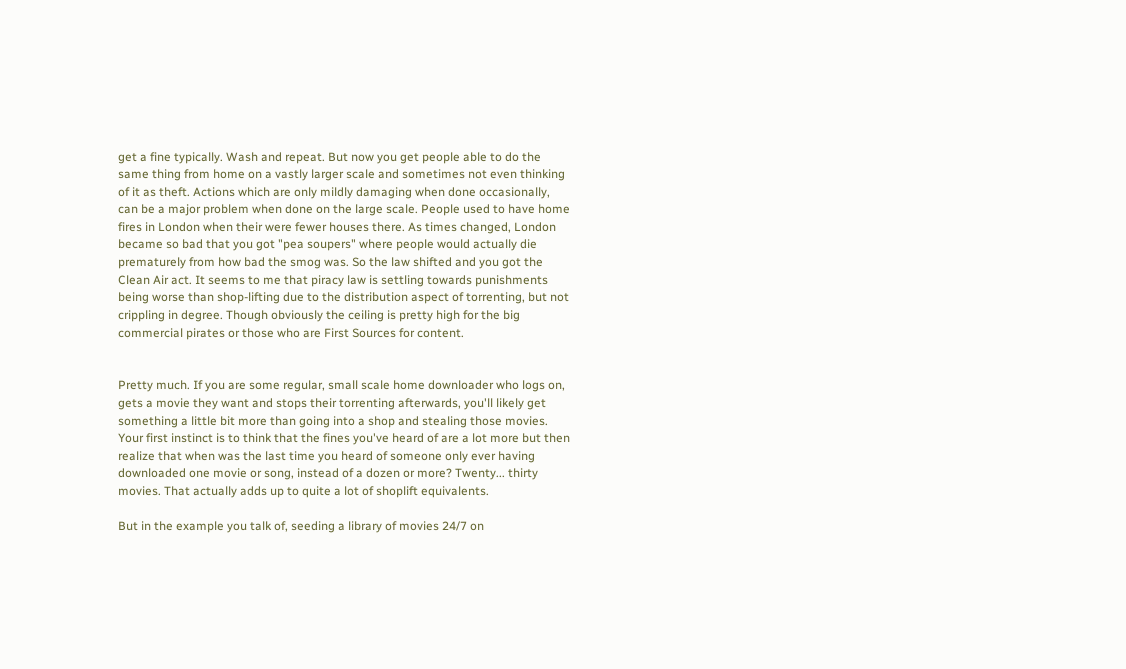get a fine typically. Wash and repeat. But now you get people able to do the same thing from home on a vastly larger scale and sometimes not even thinking of it as theft. Actions which are only mildly damaging when done occasionally, can be a major problem when done on the large scale. People used to have home fires in London when their were fewer houses there. As times changed, London became so bad that you got "pea soupers" where people would actually die prematurely from how bad the smog was. So the law shifted and you got the Clean Air act. It seems to me that piracy law is settling towards punishments being worse than shop-lifting due to the distribution aspect of torrenting, but not crippling in degree. Though obviously the ceiling is pretty high for the big commercial pirates or those who are First Sources for content.


Pretty much. If you are some regular, small scale home downloader who logs on, gets a movie they want and stops their torrenting afterwards, you'll likely get something a little bit more than going into a shop and stealing those movies. Your first instinct is to think that the fines you've heard of are a lot more but then realize that when was the last time you heard of someone only ever having downloaded one movie or song, instead of a dozen or more? Twenty... thirty movies. That actually adds up to quite a lot of shoplift equivalents.

But in the example you talk of, seeding a library of movies 24/7 on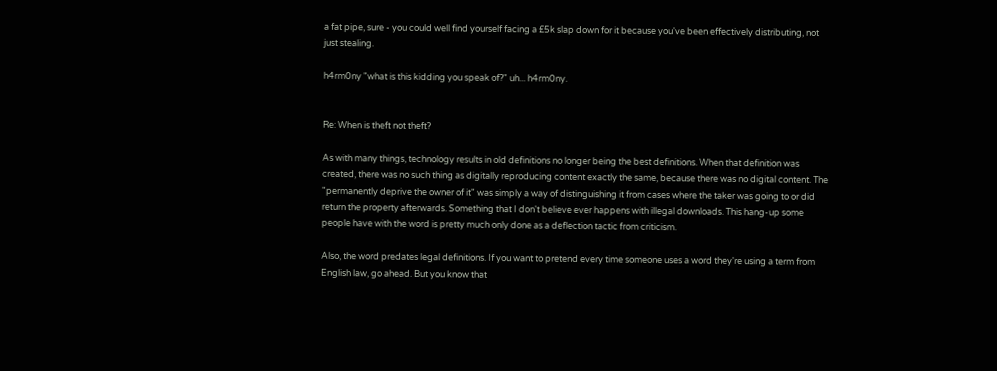a fat pipe, sure - you could well find yourself facing a £5k slap down for it because you've been effectively distributing, not just stealing.

h4rm0ny "what is this kidding you speak of?" uh... h4rm0ny.


Re: When is theft not theft?

As with many things, technology results in old definitions no longer being the best definitions. When that definition was created, there was no such thing as digitally reproducing content exactly the same, because there was no digital content. The "permanently deprive the owner of it" was simply a way of distinguishing it from cases where the taker was going to or did return the property afterwards. Something that I don't believe ever happens with illegal downloads. This hang-up some people have with the word is pretty much only done as a deflection tactic from criticism.

Also, the word predates legal definitions. If you want to pretend every time someone uses a word they're using a term from English law, go ahead. But you know that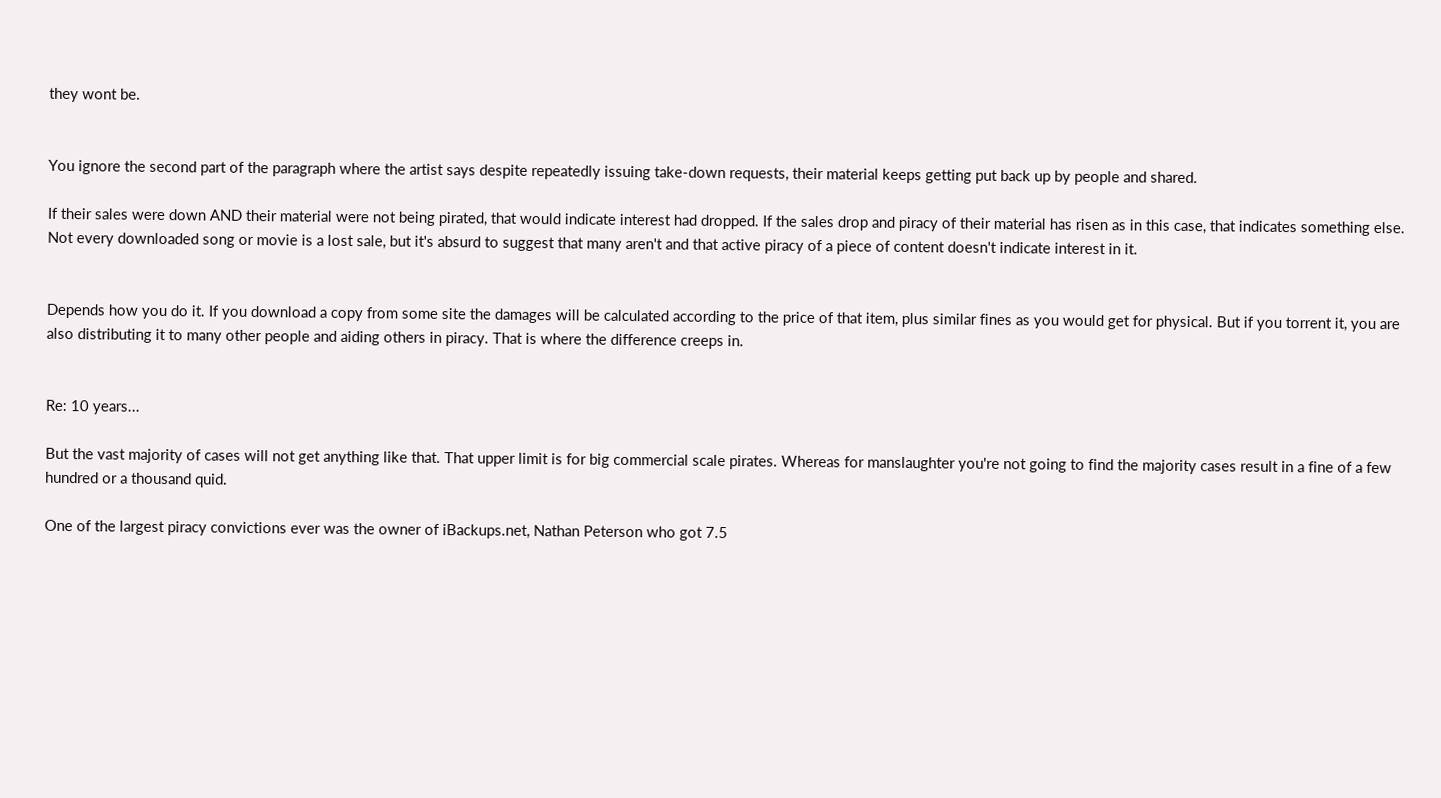they wont be.


You ignore the second part of the paragraph where the artist says despite repeatedly issuing take-down requests, their material keeps getting put back up by people and shared.

If their sales were down AND their material were not being pirated, that would indicate interest had dropped. If the sales drop and piracy of their material has risen as in this case, that indicates something else. Not every downloaded song or movie is a lost sale, but it's absurd to suggest that many aren't and that active piracy of a piece of content doesn't indicate interest in it.


Depends how you do it. If you download a copy from some site the damages will be calculated according to the price of that item, plus similar fines as you would get for physical. But if you torrent it, you are also distributing it to many other people and aiding others in piracy. That is where the difference creeps in.


Re: 10 years...

But the vast majority of cases will not get anything like that. That upper limit is for big commercial scale pirates. Whereas for manslaughter you're not going to find the majority cases result in a fine of a few hundred or a thousand quid.

One of the largest piracy convictions ever was the owner of iBackups.net, Nathan Peterson who got 7.5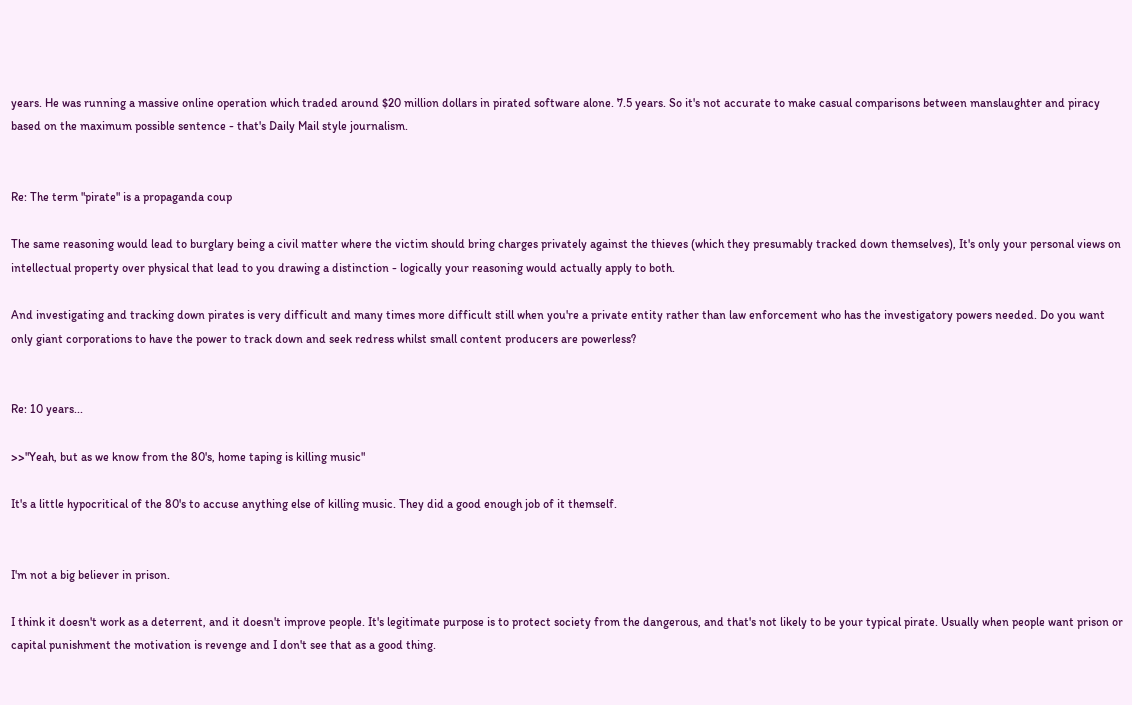years. He was running a massive online operation which traded around $20 million dollars in pirated software alone. 7.5 years. So it's not accurate to make casual comparisons between manslaughter and piracy based on the maximum possible sentence - that's Daily Mail style journalism.


Re: The term "pirate" is a propaganda coup

The same reasoning would lead to burglary being a civil matter where the victim should bring charges privately against the thieves (which they presumably tracked down themselves), It's only your personal views on intellectual property over physical that lead to you drawing a distinction - logically your reasoning would actually apply to both.

And investigating and tracking down pirates is very difficult and many times more difficult still when you're a private entity rather than law enforcement who has the investigatory powers needed. Do you want only giant corporations to have the power to track down and seek redress whilst small content producers are powerless?


Re: 10 years...

>>"Yeah, but as we know from the 80's, home taping is killing music"

It's a little hypocritical of the 80's to accuse anything else of killing music. They did a good enough job of it themself.


I'm not a big believer in prison.

I think it doesn't work as a deterrent, and it doesn't improve people. It's legitimate purpose is to protect society from the dangerous, and that's not likely to be your typical pirate. Usually when people want prison or capital punishment the motivation is revenge and I don't see that as a good thing.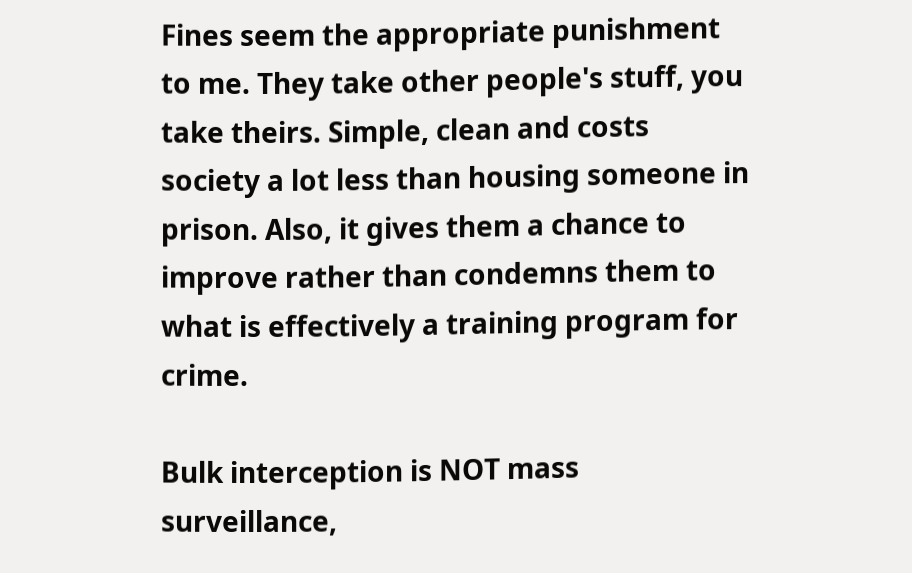Fines seem the appropriate punishment to me. They take other people's stuff, you take theirs. Simple, clean and costs society a lot less than housing someone in prison. Also, it gives them a chance to improve rather than condemns them to what is effectively a training program for crime.

Bulk interception is NOT mass surveillance,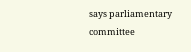says parliamentary committee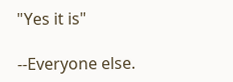"Yes it is"

--Everyone else.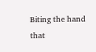Biting the hand that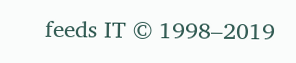feeds IT © 1998–2019